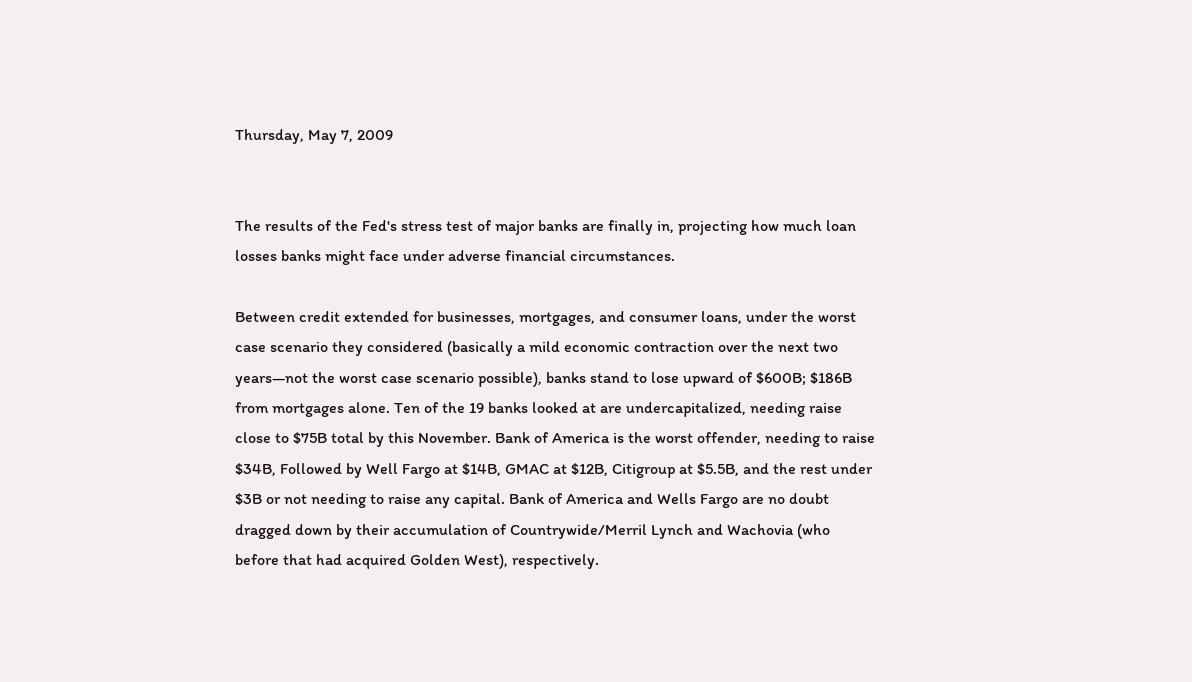Thursday, May 7, 2009


The results of the Fed's stress test of major banks are finally in, projecting how much loan losses banks might face under adverse financial circumstances.

Between credit extended for businesses, mortgages, and consumer loans, under the worst case scenario they considered (basically a mild economic contraction over the next two years—not the worst case scenario possible), banks stand to lose upward of $600B; $186B from mortgages alone. Ten of the 19 banks looked at are undercapitalized, needing raise close to $75B total by this November. Bank of America is the worst offender, needing to raise $34B, Followed by Well Fargo at $14B, GMAC at $12B, Citigroup at $5.5B, and the rest under $3B or not needing to raise any capital. Bank of America and Wells Fargo are no doubt dragged down by their accumulation of Countrywide/Merril Lynch and Wachovia (who before that had acquired Golden West), respectively.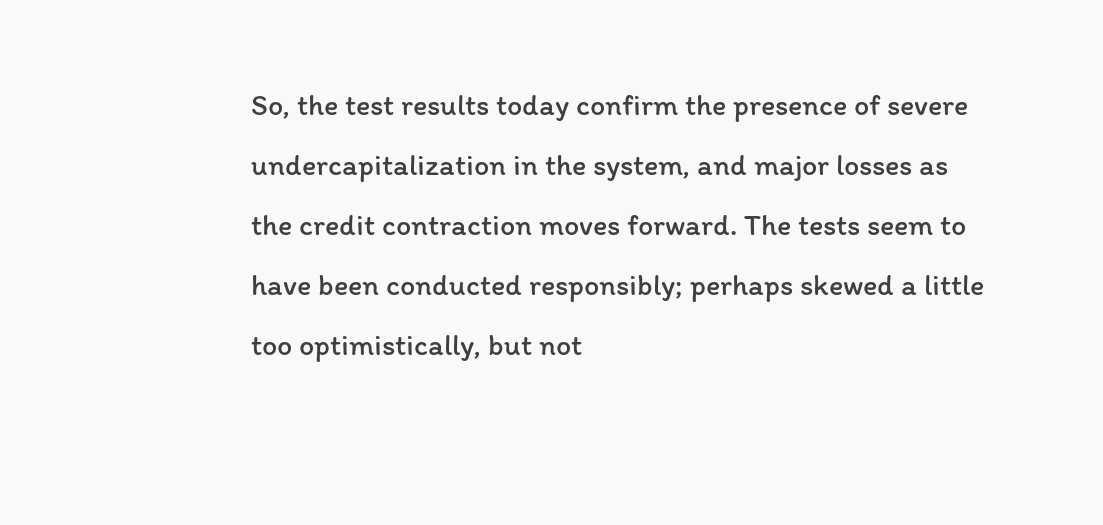So, the test results today confirm the presence of severe undercapitalization in the system, and major losses as the credit contraction moves forward. The tests seem to have been conducted responsibly; perhaps skewed a little too optimistically, but not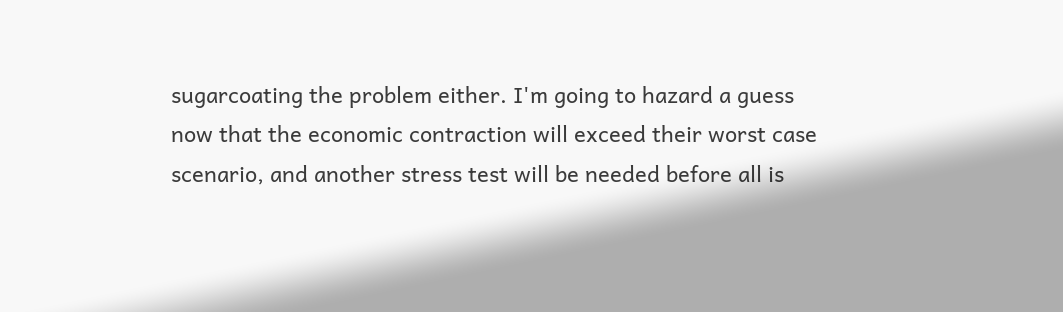sugarcoating the problem either. I'm going to hazard a guess now that the economic contraction will exceed their worst case scenario, and another stress test will be needed before all is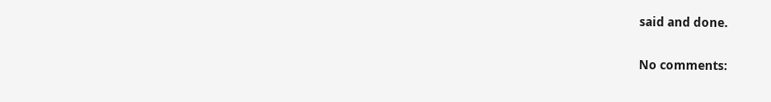said and done.

No comments: